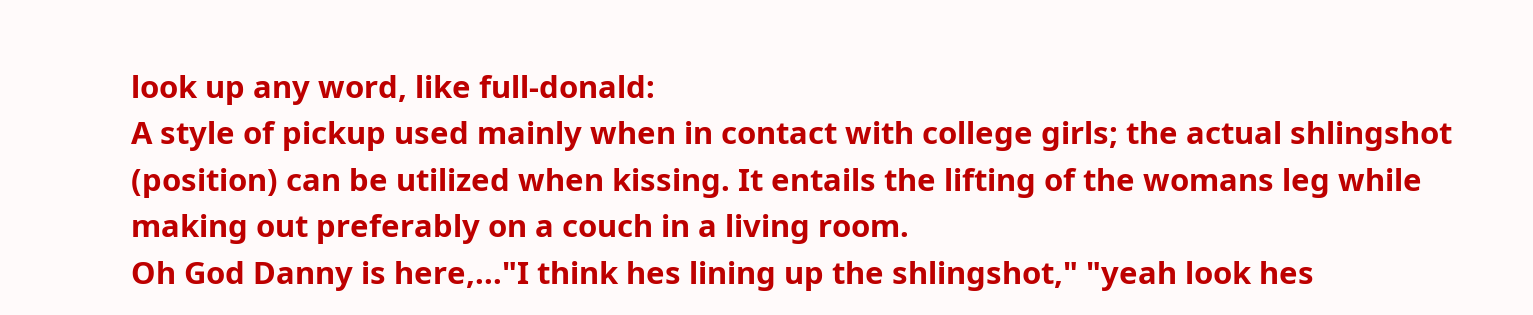look up any word, like full-donald:
A style of pickup used mainly when in contact with college girls; the actual shlingshot (position) can be utilized when kissing. It entails the lifting of the womans leg while making out preferably on a couch in a living room.
Oh God Danny is here,..."I think hes lining up the shlingshot," "yeah look hes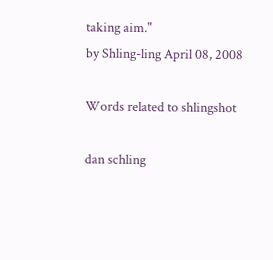taking aim."
by Shling-ling April 08, 2008

Words related to shlingshot

dan schling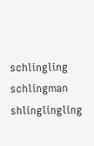schlingling schlingman shlinglingling